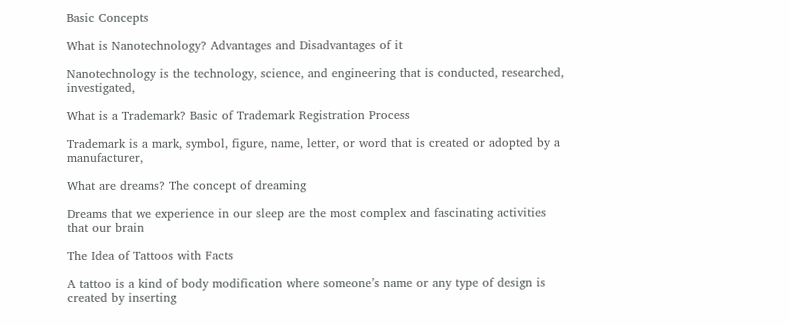Basic Concepts

What is Nanotechnology? Advantages and Disadvantages of it

Nanotechnology is the technology, science, and engineering that is conducted, researched, investigated,

What is a Trademark? Basic of Trademark Registration Process

Trademark is a mark, symbol, figure, name, letter, or word that is created or adopted by a manufacturer,

What are dreams? The concept of dreaming

Dreams that we experience in our sleep are the most complex and fascinating activities that our brain

The Idea of Tattoos with Facts

A tattoo is a kind of body modification where someone’s name or any type of design is created by inserting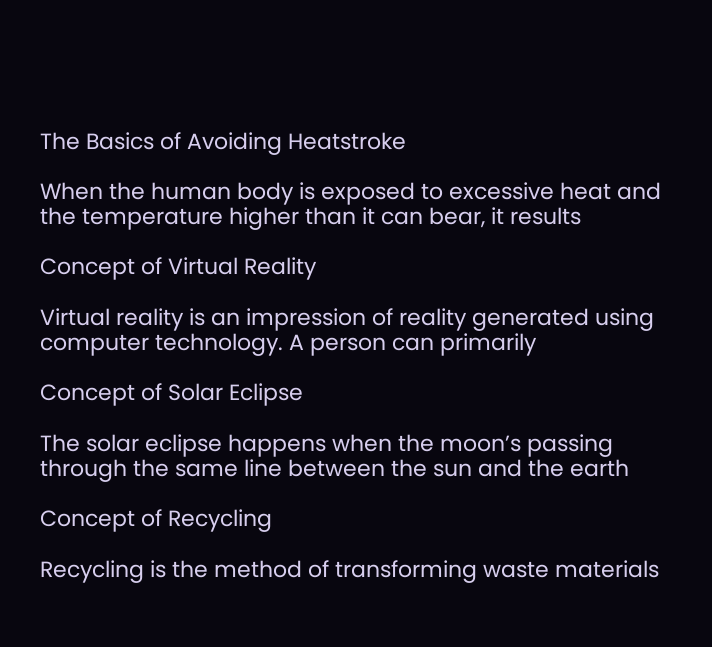The Basics of Avoiding Heatstroke

When the human body is exposed to excessive heat and the temperature higher than it can bear, it results

Concept of Virtual Reality

Virtual reality is an impression of reality generated using computer technology. A person can primarily

Concept of Solar Eclipse

The solar eclipse happens when the moon’s passing through the same line between the sun and the earth

Concept of Recycling

Recycling is the method of transforming waste materials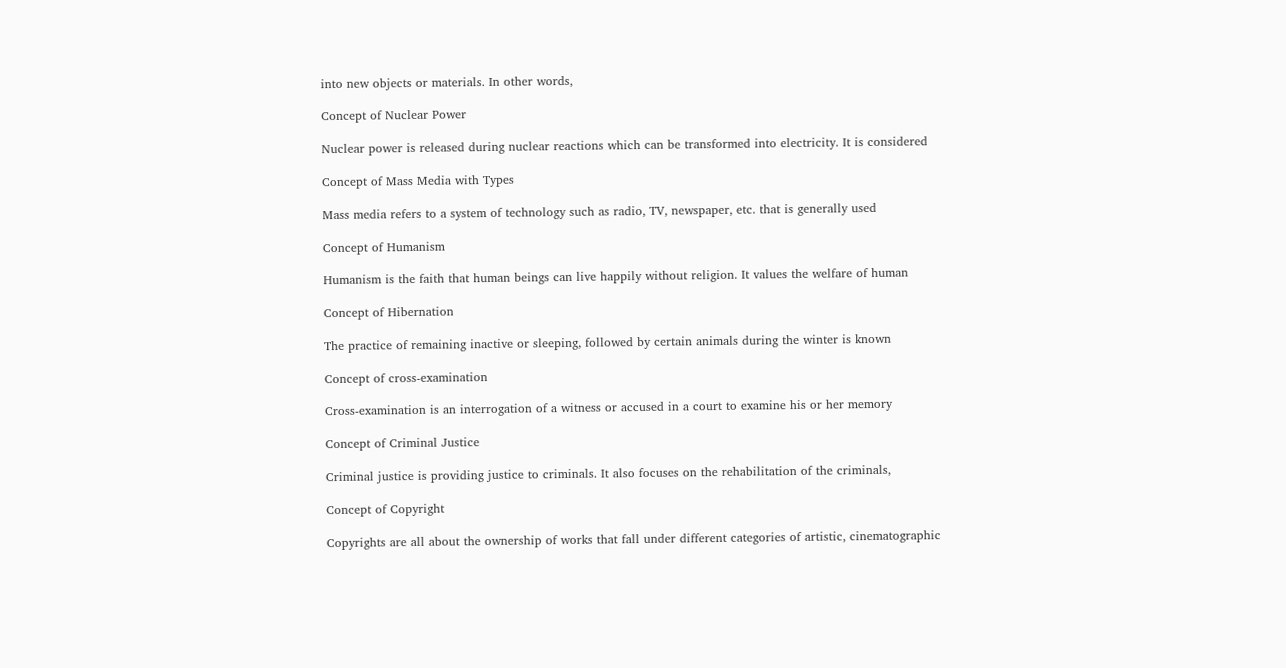into new objects or materials. In other words,

Concept of Nuclear Power

Nuclear power is released during nuclear reactions which can be transformed into electricity. It is considered

Concept of Mass Media with Types

Mass media refers to a system of technology such as radio, TV, newspaper, etc. that is generally used

Concept of Humanism

Humanism is the faith that human beings can live happily without religion. It values the welfare of human

Concept of Hibernation

The practice of remaining inactive or sleeping, followed by certain animals during the winter is known

Concept of cross-examination

Cross-examination is an interrogation of a witness or accused in a court to examine his or her memory

Concept of Criminal Justice

Criminal justice is providing justice to criminals. It also focuses on the rehabilitation of the criminals,

Concept of Copyright

Copyrights are all about the ownership of works that fall under different categories of artistic, cinematographic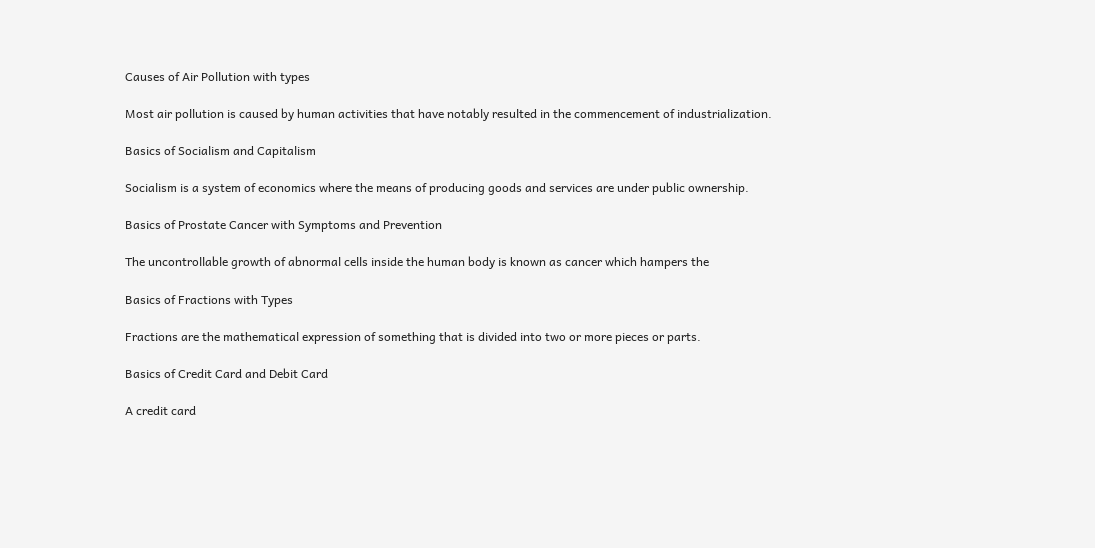Causes of Air Pollution with types

Most air pollution is caused by human activities that have notably resulted in the commencement of industrialization.

Basics of Socialism and Capitalism

Socialism is a system of economics where the means of producing goods and services are under public ownership.

Basics of Prostate Cancer with Symptoms and Prevention

The uncontrollable growth of abnormal cells inside the human body is known as cancer which hampers the

Basics of Fractions with Types

Fractions are the mathematical expression of something that is divided into two or more pieces or parts.

Basics of Credit Card and Debit Card

A credit card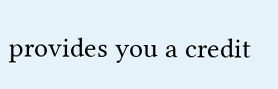provides you a credit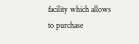facility which allows to purchase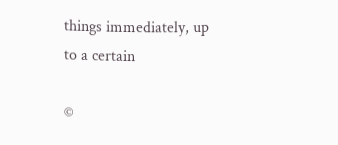things immediately, up to a certain

©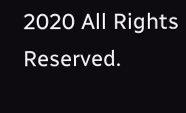2020 All Rights Reserved.